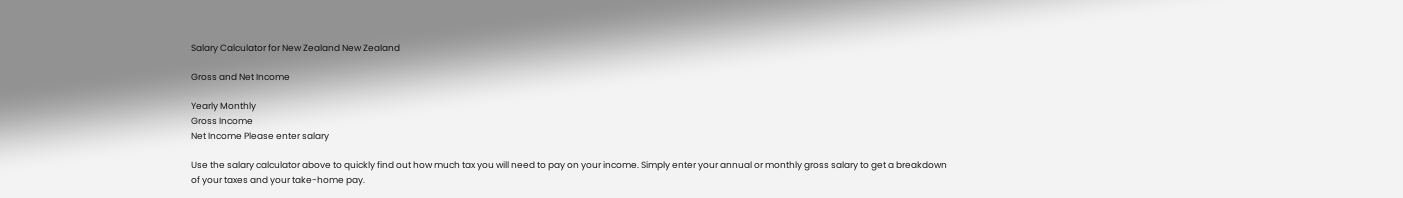Salary Calculator for New Zealand New Zealand

Gross and Net Income

Yearly Monthly
Gross Income
Net Income Please enter salary

Use the salary calculator above to quickly find out how much tax you will need to pay on your income. Simply enter your annual or monthly gross salary to get a breakdown of your taxes and your take-home pay.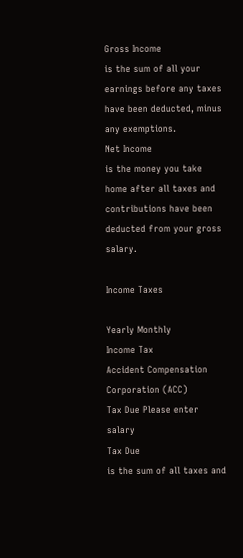Gross Income
is the sum of all your earnings before any taxes have been deducted, minus any exemptions.
Net Income
is the money you take home after all taxes and contributions have been deducted from your gross salary.

Income Taxes

Yearly Monthly
Income Tax
Accident Compensation Corporation (ACC)
Tax Due Please enter salary
Tax Due
is the sum of all taxes and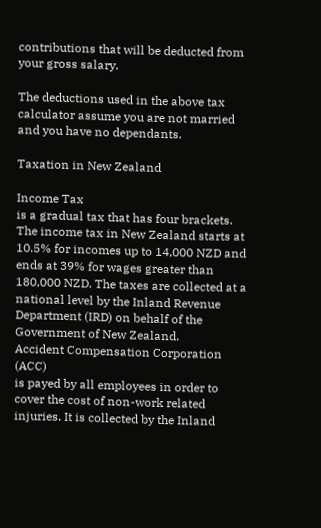contributions that will be deducted from your gross salary.

The deductions used in the above tax calculator assume you are not married and you have no dependants.

Taxation in New Zealand

Income Tax
is a gradual tax that has four brackets. The income tax in New Zealand starts at 10.5% for incomes up to 14,000 NZD and ends at 39% for wages greater than 180,000 NZD. The taxes are collected at a national level by the Inland Revenue Department (IRD) on behalf of the Government of New Zealand.
Accident Compensation Corporation (ACC)
is payed by all employees in order to cover the cost of non-work related injuries. It is collected by the Inland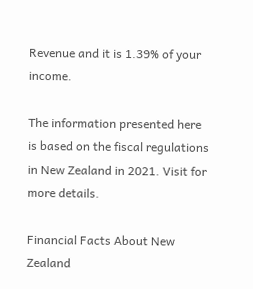Revenue and it is 1.39% of your income.

The information presented here is based on the fiscal regulations in New Zealand in 2021. Visit for more details.

Financial Facts About New Zealand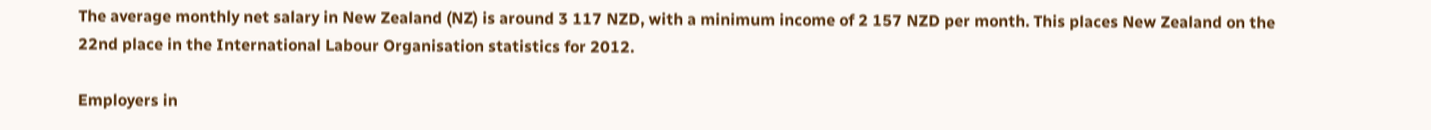The average monthly net salary in New Zealand (NZ) is around 3 117 NZD, with a minimum income of 2 157 NZD per month. This places New Zealand on the 22nd place in the International Labour Organisation statistics for 2012.

Employers in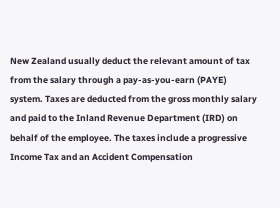New Zealand usually deduct the relevant amount of tax from the salary through a pay-as-you-earn (PAYE) system. Taxes are deducted from the gross monthly salary and paid to the Inland Revenue Department (IRD) on behalf of the employee. The taxes include a progressive Income Tax and an Accident Compensation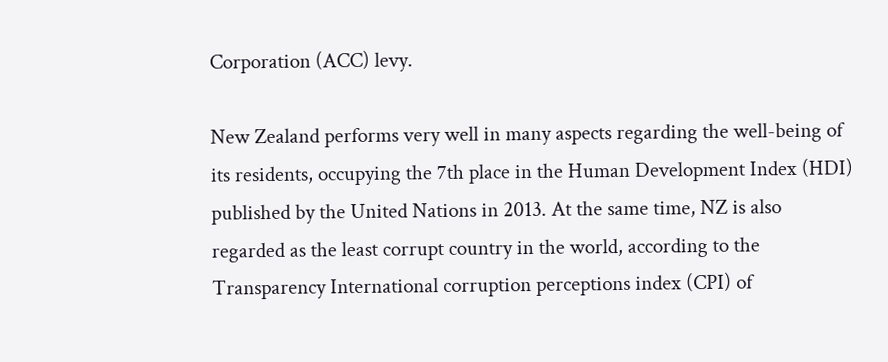Corporation (ACC) levy.

New Zealand performs very well in many aspects regarding the well-being of its residents, occupying the 7th place in the Human Development Index (HDI) published by the United Nations in 2013. At the same time, NZ is also regarded as the least corrupt country in the world, according to the Transparency International corruption perceptions index (CPI) of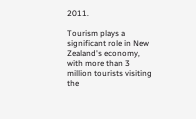2011.

Tourism plays a significant role in New Zealand's economy, with more than 3 million tourists visiting the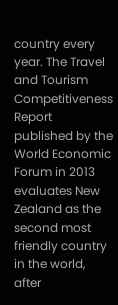country every year. The Travel and Tourism Competitiveness Report published by the World Economic Forum in 2013 evaluates New Zealand as the second most friendly country in the world, after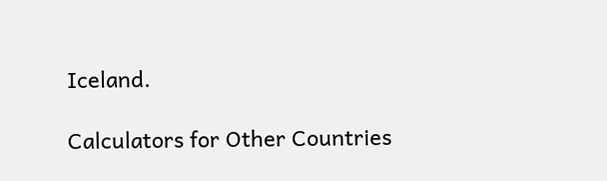Iceland.

Calculators for Other Countries